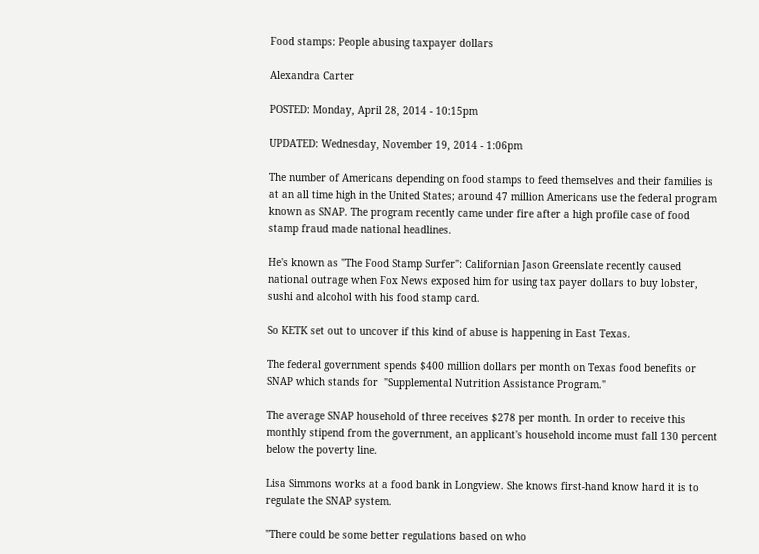Food stamps: People abusing taxpayer dollars

Alexandra Carter

POSTED: Monday, April 28, 2014 - 10:15pm

UPDATED: Wednesday, November 19, 2014 - 1:06pm

The number of Americans depending on food stamps to feed themselves and their families is at an all time high in the United States; around 47 million Americans use the federal program known as SNAP. The program recently came under fire after a high profile case of food stamp fraud made national headlines.

He's known as "The Food Stamp Surfer": Californian Jason Greenslate recently caused national outrage when Fox News exposed him for using tax payer dollars to buy lobster, sushi and alcohol with his food stamp card.

So KETK set out to uncover if this kind of abuse is happening in East Texas.

The federal government spends $400 million dollars per month on Texas food benefits or SNAP which stands for  "Supplemental Nutrition Assistance Program."

The average SNAP household of three receives $278 per month. In order to receive this monthly stipend from the government, an applicant's household income must fall 130 percent below the poverty line.

Lisa Simmons works at a food bank in Longview. She knows first-hand know hard it is to regulate the SNAP system.

"There could be some better regulations based on who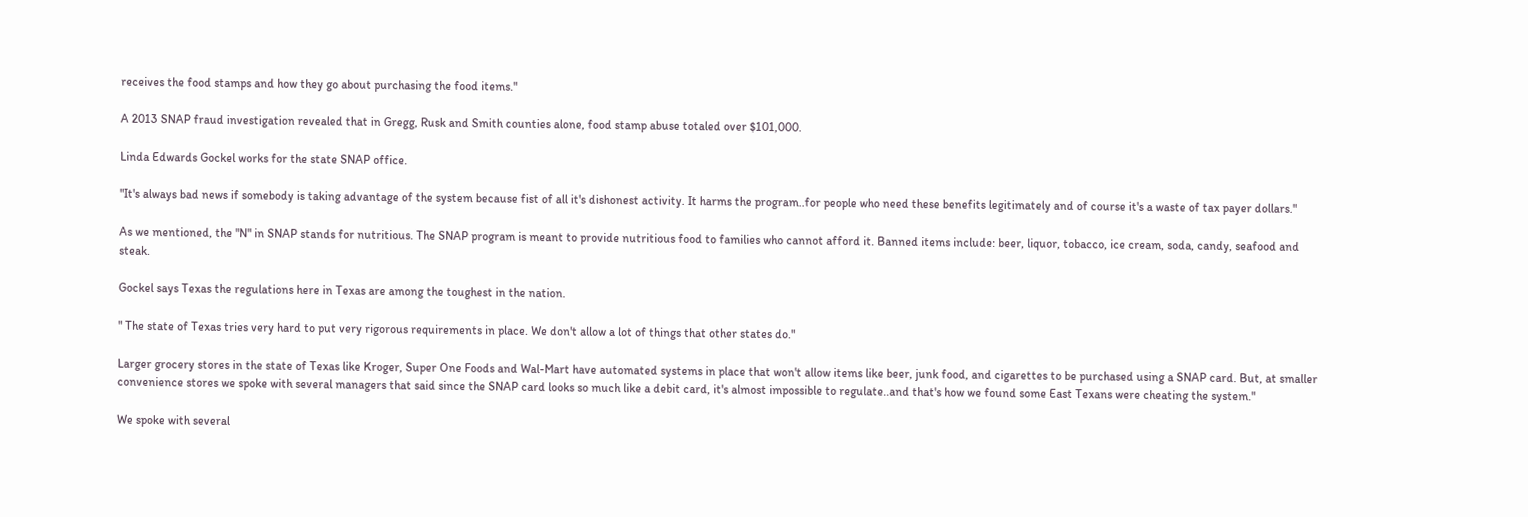receives the food stamps and how they go about purchasing the food items."

A 2013 SNAP fraud investigation revealed that in Gregg, Rusk and Smith counties alone, food stamp abuse totaled over $101,000.

Linda Edwards Gockel works for the state SNAP office.

"It's always bad news if somebody is taking advantage of the system because fist of all it's dishonest activity. It harms the program..for people who need these benefits legitimately and of course it's a waste of tax payer dollars."

As we mentioned, the "N" in SNAP stands for nutritious. The SNAP program is meant to provide nutritious food to families who cannot afford it. Banned items include: beer, liquor, tobacco, ice cream, soda, candy, seafood and steak.

Gockel says Texas the regulations here in Texas are among the toughest in the nation.

" The state of Texas tries very hard to put very rigorous requirements in place. We don't allow a lot of things that other states do."

Larger grocery stores in the state of Texas like Kroger, Super One Foods and Wal-Mart have automated systems in place that won't allow items like beer, junk food, and cigarettes to be purchased using a SNAP card. But, at smaller convenience stores we spoke with several managers that said since the SNAP card looks so much like a debit card, it's almost impossible to regulate..and that's how we found some East Texans were cheating the system."

We spoke with several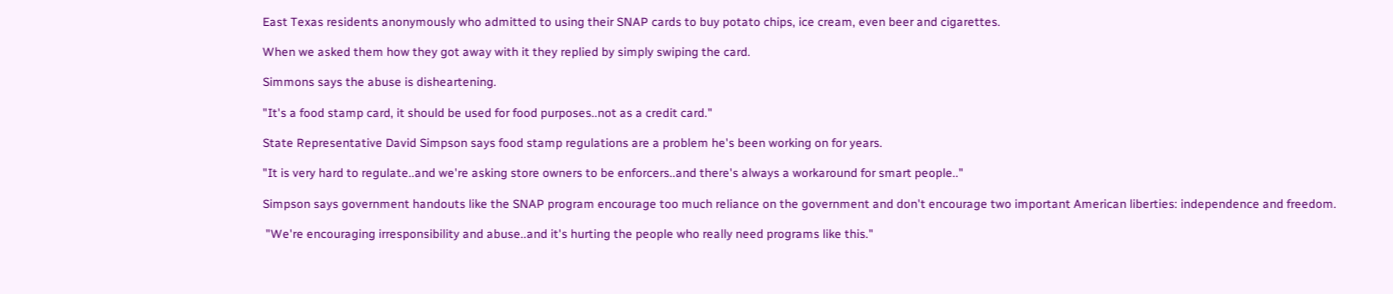East Texas residents anonymously who admitted to using their SNAP cards to buy potato chips, ice cream, even beer and cigarettes.

When we asked them how they got away with it they replied by simply swiping the card.

Simmons says the abuse is disheartening.

"It's a food stamp card, it should be used for food purposes..not as a credit card."

State Representative David Simpson says food stamp regulations are a problem he's been working on for years.

"It is very hard to regulate..and we're asking store owners to be enforcers..and there's always a workaround for smart people.."

Simpson says government handouts like the SNAP program encourage too much reliance on the government and don't encourage two important American liberties: independence and freedom.

 "We're encouraging irresponsibility and abuse..and it's hurting the people who really need programs like this."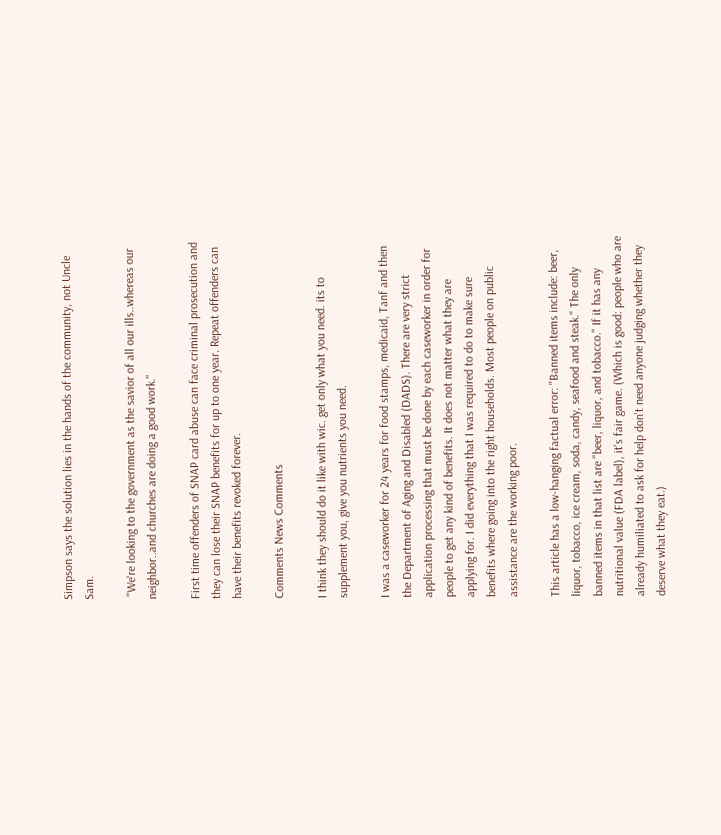Simpson says the solution lies in the hands of the community, not Uncle Sam.

 "We're looking to the government as the savior of all our ills..whereas our neighbor..and churches are doing a good work."

First time offenders of SNAP card abuse can face criminal prosecution and they can lose their SNAP benefits for up to one year. Repeat offenders can have their benefits revoked forever.

Comments News Comments

I think they should do it like with wic. get only what you need. its to supplement you, give you nutrients you need.

I was a caseworker for 24 years for food stamps, medicaid, Tanf and then the Department of Aging and Disabled (DADS). There are very strict application processing that must be done by each caseworker in order for people to get any kind of benefits. It does not matter what they are applying for. I did everything that I was required to do to make sure benefits where going into the right households. Most people on public assistance are the working poor.

This article has a low-hanging factual error: "Banned items include: beer, liquor, tobacco, ice cream, soda, candy, seafood and steak." The only banned items in that list are "beer, liquor, and tobacco." If it has any nutritional value (FDA label), it's fair game. (Which is good: people who are already humiliated to ask for help don't need anyone judging whether they deserve what they eat.)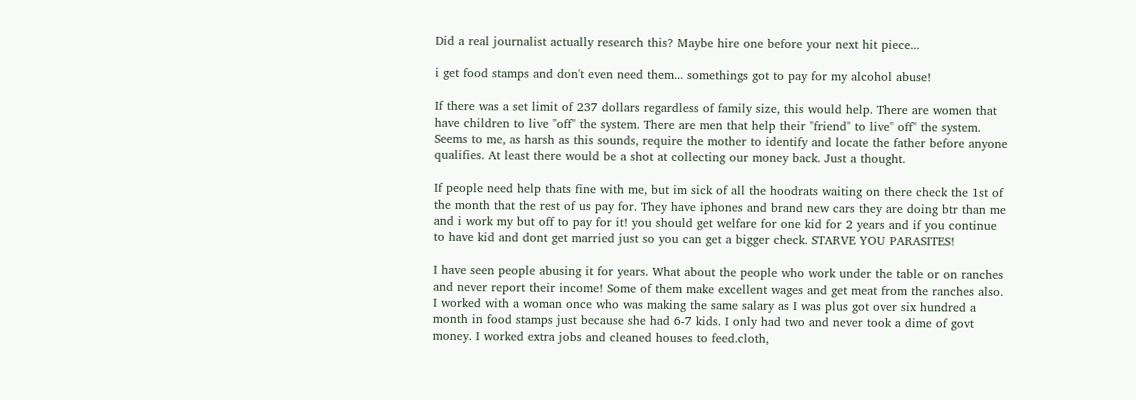Did a real journalist actually research this? Maybe hire one before your next hit piece...

i get food stamps and don't even need them... somethings got to pay for my alcohol abuse!

If there was a set limit of 237 dollars regardless of family size, this would help. There are women that have children to live "off" the system. There are men that help their "friend" to live" off" the system. Seems to me, as harsh as this sounds, require the mother to identify and locate the father before anyone qualifies. At least there would be a shot at collecting our money back. Just a thought.

If people need help thats fine with me, but im sick of all the hoodrats waiting on there check the 1st of the month that the rest of us pay for. They have iphones and brand new cars they are doing btr than me and i work my but off to pay for it! you should get welfare for one kid for 2 years and if you continue to have kid and dont get married just so you can get a bigger check. STARVE YOU PARASITES!

I have seen people abusing it for years. What about the people who work under the table or on ranches and never report their income! Some of them make excellent wages and get meat from the ranches also. I worked with a woman once who was making the same salary as I was plus got over six hundred a month in food stamps just because she had 6-7 kids. I only had two and never took a dime of govt money. I worked extra jobs and cleaned houses to feed.cloth,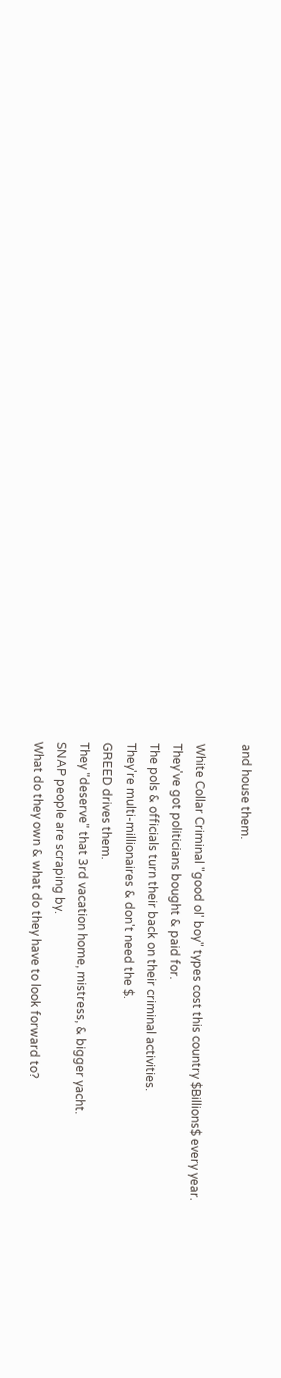and house them.

White Collar Criminal "good ol' boy" types cost this country $Billions$ every year.
They've got politicians bought & paid for.
The pols & officials turn their back on their criminal activities.
They're multi-millionaires & don't need the $.
GREED drives them.
They "deserve" that 3rd vacation home, mistress, & bigger yacht.
SNAP people are scraping by.
What do they own & what do they have to look forward to?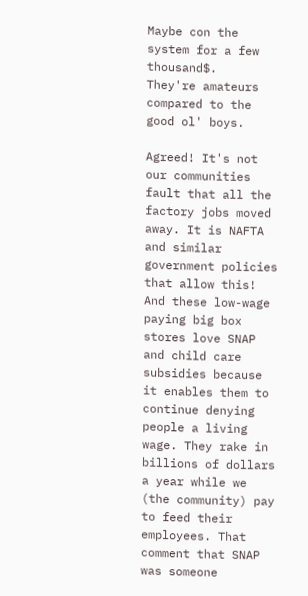Maybe con the system for a few thousand$.
They're amateurs compared to the good ol' boys.

Agreed! It's not our communities fault that all the factory jobs moved away. It is NAFTA and similar government policies that allow this! And these low-wage paying big box stores love SNAP and child care subsidies because it enables them to continue denying people a living wage. They rake in billions of dollars a year while we (the community) pay to feed their employees. That comment that SNAP was someone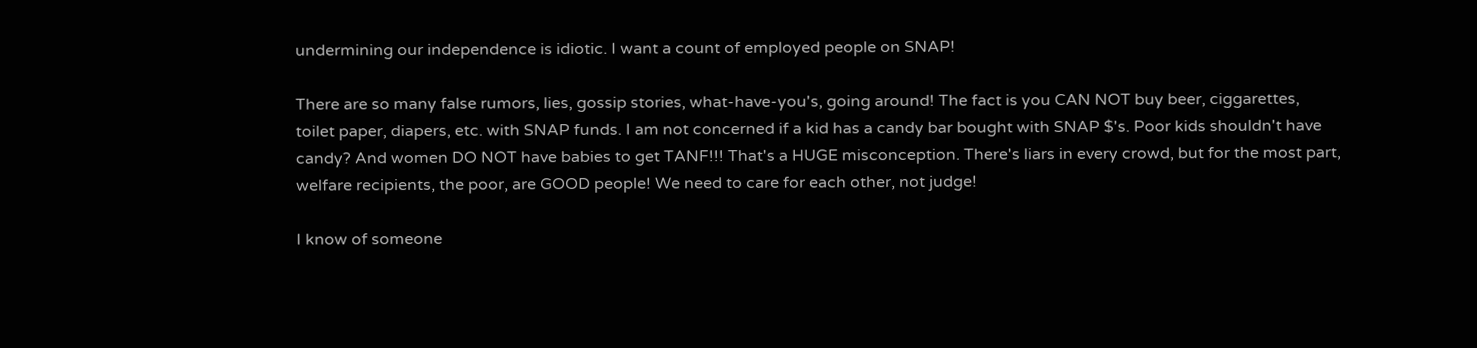undermining our independence is idiotic. I want a count of employed people on SNAP!

There are so many false rumors, lies, gossip stories, what-have-you's, going around! The fact is you CAN NOT buy beer, ciggarettes, toilet paper, diapers, etc. with SNAP funds. I am not concerned if a kid has a candy bar bought with SNAP $'s. Poor kids shouldn't have candy? And women DO NOT have babies to get TANF!!! That's a HUGE misconception. There's liars in every crowd, but for the most part, welfare recipients, the poor, are GOOD people! We need to care for each other, not judge!

I know of someone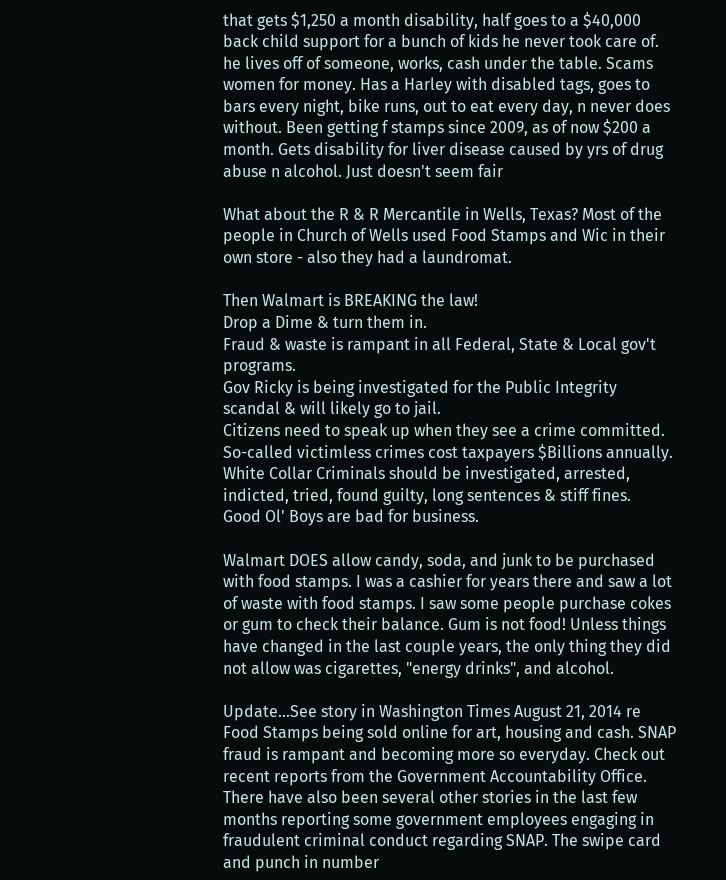that gets $1,250 a month disability, half goes to a $40,000 back child support for a bunch of kids he never took care of. he lives off of someone, works, cash under the table. Scams women for money. Has a Harley with disabled tags, goes to bars every night, bike runs, out to eat every day, n never does without. Been getting f stamps since 2009, as of now $200 a month. Gets disability for liver disease caused by yrs of drug abuse n alcohol. Just doesn't seem fair

What about the R & R Mercantile in Wells, Texas? Most of the people in Church of Wells used Food Stamps and Wic in their own store - also they had a laundromat.

Then Walmart is BREAKING the law!
Drop a Dime & turn them in.
Fraud & waste is rampant in all Federal, State & Local gov't programs.
Gov Ricky is being investigated for the Public Integrity scandal & will likely go to jail.
Citizens need to speak up when they see a crime committed.
So-called victimless crimes cost taxpayers $Billions annually.
White Collar Criminals should be investigated, arrested, indicted, tried, found guilty, long sentences & stiff fines.
Good Ol' Boys are bad for business.

Walmart DOES allow candy, soda, and junk to be purchased with food stamps. I was a cashier for years there and saw a lot of waste with food stamps. I saw some people purchase cokes or gum to check their balance. Gum is not food! Unless things have changed in the last couple years, the only thing they did not allow was cigarettes, "energy drinks", and alcohol.

Update...See story in Washington Times August 21, 2014 re Food Stamps being sold online for art, housing and cash. SNAP fraud is rampant and becoming more so everyday. Check out recent reports from the Government Accountability Office. There have also been several other stories in the last few months reporting some government employees engaging in fraudulent criminal conduct regarding SNAP. The swipe card and punch in number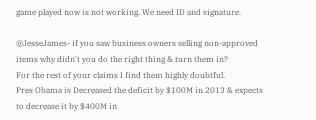game played now is not working. We need ID and signature.

@JesseJames- if you saw business owners selling non-approved items why didn't you do the right thing & turn them in?
For the rest of your claims I find them highly doubtful.
Pres Obama is Decreased the deficit by $100M in 2013 & expects to decrease it by $400M in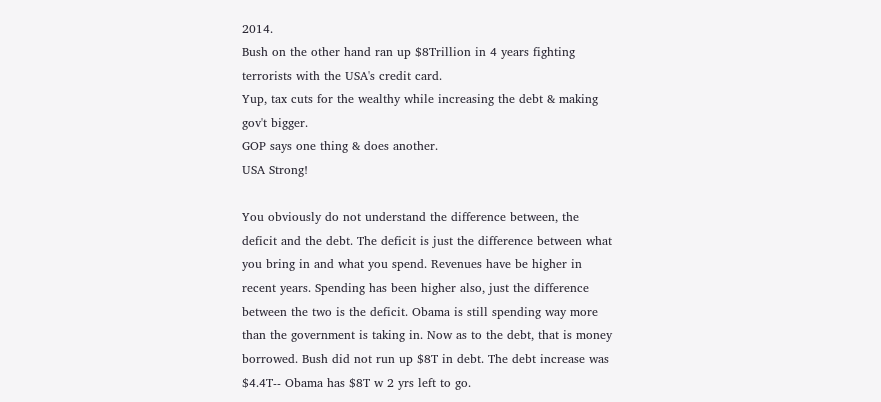2014.
Bush on the other hand ran up $8Trillion in 4 years fighting terrorists with the USA's credit card.
Yup, tax cuts for the wealthy while increasing the debt & making gov't bigger.
GOP says one thing & does another.
USA Strong!

You obviously do not understand the difference between, the deficit and the debt. The deficit is just the difference between what you bring in and what you spend. Revenues have be higher in recent years. Spending has been higher also, just the difference between the two is the deficit. Obama is still spending way more than the government is taking in. Now as to the debt, that is money borrowed. Bush did not run up $8T in debt. The debt increase was $4.4T-- Obama has $8T w 2 yrs left to go.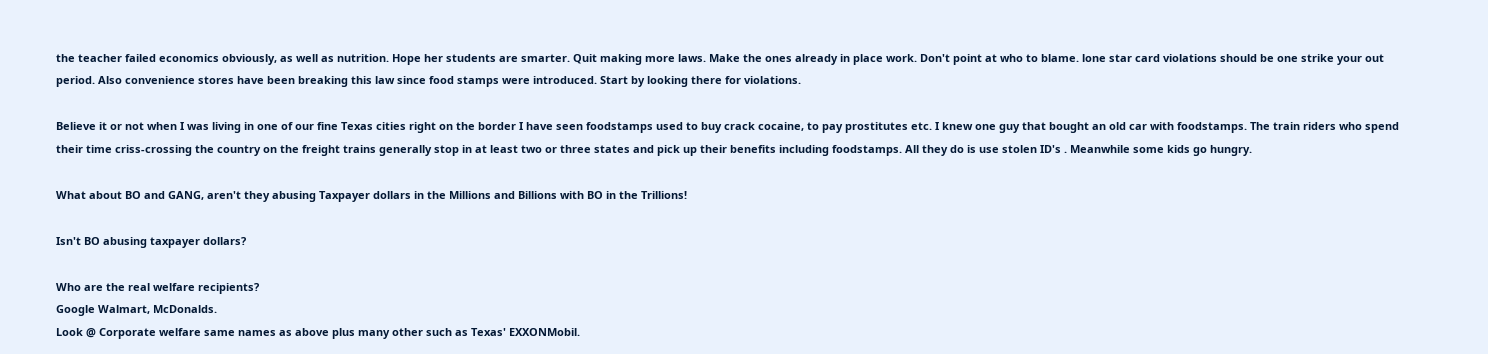the teacher failed economics obviously, as well as nutrition. Hope her students are smarter. Quit making more laws. Make the ones already in place work. Don't point at who to blame. lone star card violations should be one strike your out period. Also convenience stores have been breaking this law since food stamps were introduced. Start by looking there for violations.

Believe it or not when I was living in one of our fine Texas cities right on the border I have seen foodstamps used to buy crack cocaine, to pay prostitutes etc. I knew one guy that bought an old car with foodstamps. The train riders who spend their time criss-crossing the country on the freight trains generally stop in at least two or three states and pick up their benefits including foodstamps. All they do is use stolen ID's . Meanwhile some kids go hungry.

What about BO and GANG, aren't they abusing Taxpayer dollars in the Millions and Billions with BO in the Trillions!

Isn't BO abusing taxpayer dollars?

Who are the real welfare recipients?
Google Walmart, McDonalds.
Look @ Corporate welfare same names as above plus many other such as Texas' EXXONMobil.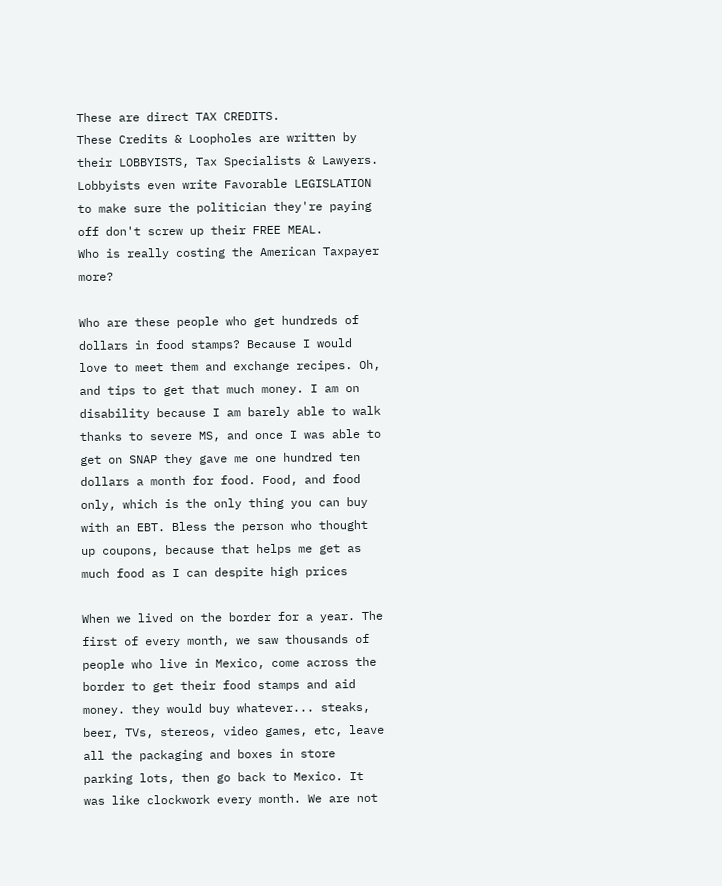These are direct TAX CREDITS.
These Credits & Loopholes are written by their LOBBYISTS, Tax Specialists & Lawyers.
Lobbyists even write Favorable LEGISLATION to make sure the politician they're paying off don't screw up their FREE MEAL.
Who is really costing the American Taxpayer more?

Who are these people who get hundreds of dollars in food stamps? Because I would love to meet them and exchange recipes. Oh, and tips to get that much money. I am on disability because I am barely able to walk thanks to severe MS, and once I was able to get on SNAP they gave me one hundred ten dollars a month for food. Food, and food only, which is the only thing you can buy with an EBT. Bless the person who thought up coupons, because that helps me get as much food as I can despite high prices

When we lived on the border for a year. The first of every month, we saw thousands of people who live in Mexico, come across the border to get their food stamps and aid money. they would buy whatever... steaks, beer, TVs, stereos, video games, etc, leave all the packaging and boxes in store parking lots, then go back to Mexico. It was like clockwork every month. We are not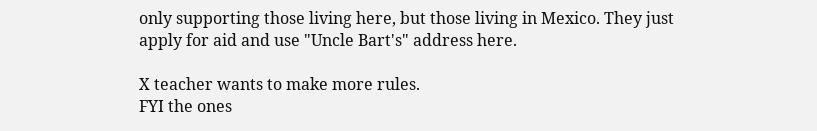only supporting those living here, but those living in Mexico. They just apply for aid and use "Uncle Bart's" address here.

X teacher wants to make more rules.
FYI the ones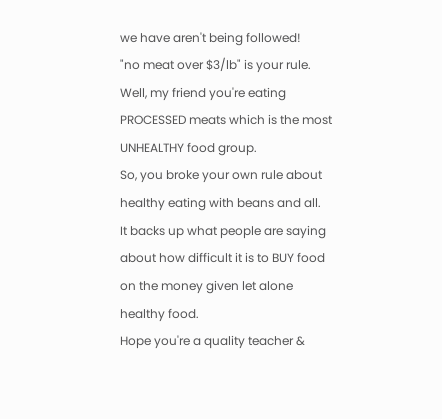we have aren't being followed!
"no meat over $3/lb" is your rule.
Well, my friend you're eating PROCESSED meats which is the most UNHEALTHY food group.
So, you broke your own rule about healthy eating with beans and all.
It backs up what people are saying about how difficult it is to BUY food on the money given let alone healthy food.
Hope you're a quality teacher &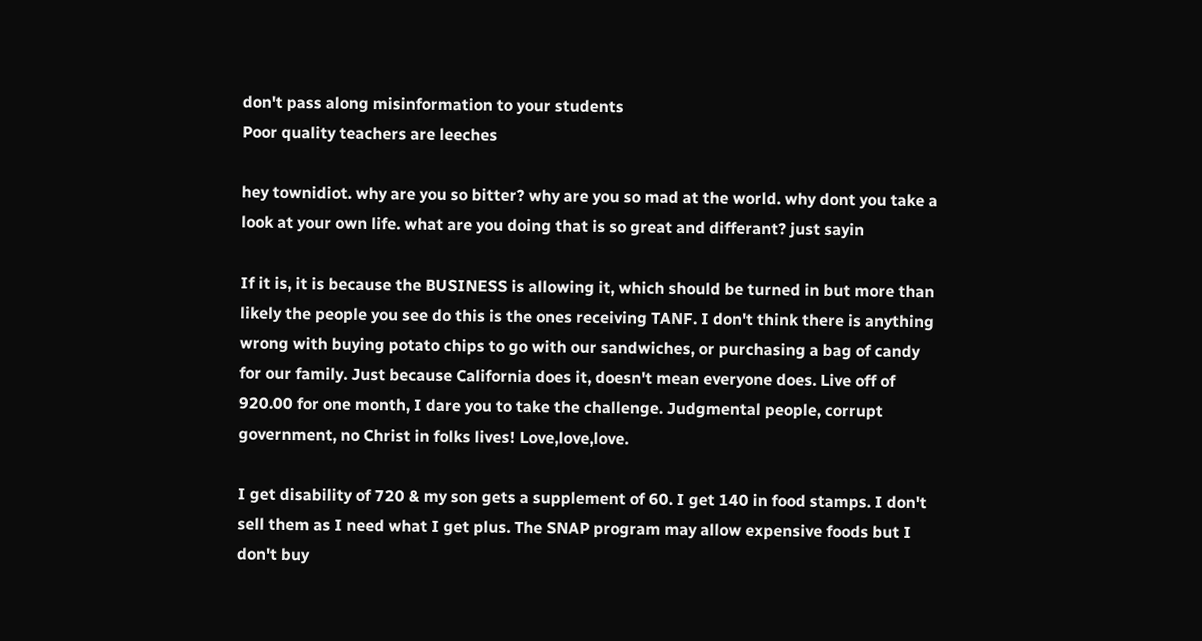don't pass along misinformation to your students
Poor quality teachers are leeches

hey townidiot. why are you so bitter? why are you so mad at the world. why dont you take a look at your own life. what are you doing that is so great and differant? just sayin

If it is, it is because the BUSINESS is allowing it, which should be turned in but more than likely the people you see do this is the ones receiving TANF. I don't think there is anything wrong with buying potato chips to go with our sandwiches, or purchasing a bag of candy for our family. Just because California does it, doesn't mean everyone does. Live off of 920.00 for one month, I dare you to take the challenge. Judgmental people, corrupt government, no Christ in folks lives! Love,love,love.

I get disability of 720 & my son gets a supplement of 60. I get 140 in food stamps. I don't sell them as I need what I get plus. The SNAP program may allow expensive foods but I don't buy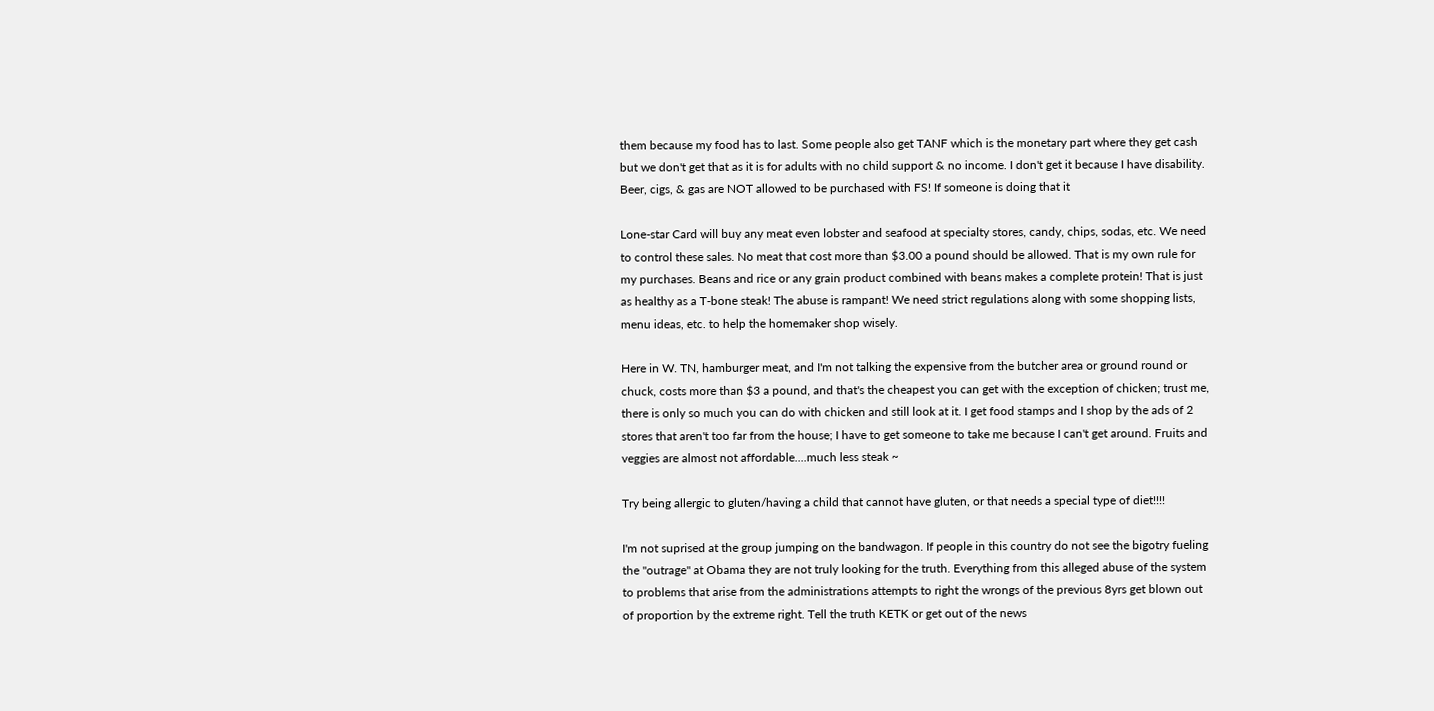them because my food has to last. Some people also get TANF which is the monetary part where they get cash but we don't get that as it is for adults with no child support & no income. I don't get it because I have disability. Beer, cigs, & gas are NOT allowed to be purchased with FS! If someone is doing that it

Lone-star Card will buy any meat even lobster and seafood at specialty stores, candy, chips, sodas, etc. We need to control these sales. No meat that cost more than $3.00 a pound should be allowed. That is my own rule for my purchases. Beans and rice or any grain product combined with beans makes a complete protein! That is just as healthy as a T-bone steak! The abuse is rampant! We need strict regulations along with some shopping lists, menu ideas, etc. to help the homemaker shop wisely.

Here in W. TN, hamburger meat, and I'm not talking the expensive from the butcher area or ground round or chuck, costs more than $3 a pound, and that's the cheapest you can get with the exception of chicken; trust me, there is only so much you can do with chicken and still look at it. I get food stamps and I shop by the ads of 2 stores that aren't too far from the house; I have to get someone to take me because I can't get around. Fruits and veggies are almost not affordable....much less steak ~

Try being allergic to gluten/having a child that cannot have gluten, or that needs a special type of diet!!!!

I'm not suprised at the group jumping on the bandwagon. If people in this country do not see the bigotry fueling the "outrage" at Obama they are not truly looking for the truth. Everything from this alleged abuse of the system to problems that arise from the administrations attempts to right the wrongs of the previous 8yrs get blown out of proportion by the extreme right. Tell the truth KETK or get out of the news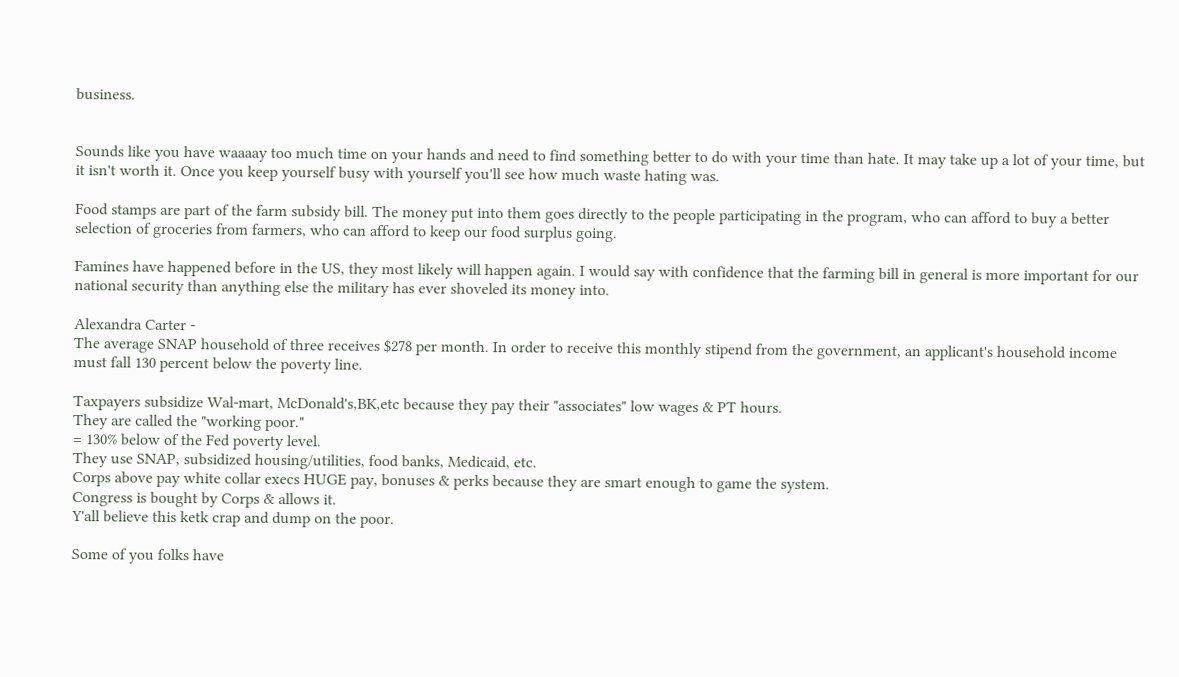business.


Sounds like you have waaaay too much time on your hands and need to find something better to do with your time than hate. It may take up a lot of your time, but it isn't worth it. Once you keep yourself busy with yourself you'll see how much waste hating was.

Food stamps are part of the farm subsidy bill. The money put into them goes directly to the people participating in the program, who can afford to buy a better selection of groceries from farmers, who can afford to keep our food surplus going.

Famines have happened before in the US, they most likely will happen again. I would say with confidence that the farming bill in general is more important for our national security than anything else the military has ever shoveled its money into.

Alexandra Carter -
The average SNAP household of three receives $278 per month. In order to receive this monthly stipend from the government, an applicant's household income must fall 130 percent below the poverty line.

Taxpayers subsidize Wal-mart, McDonald's,BK,etc because they pay their "associates" low wages & PT hours.
They are called the "working poor."
= 130% below of the Fed poverty level.
They use SNAP, subsidized housing/utilities, food banks, Medicaid, etc.
Corps above pay white collar execs HUGE pay, bonuses & perks because they are smart enough to game the system.
Congress is bought by Corps & allows it.
Y'all believe this ketk crap and dump on the poor.

Some of you folks have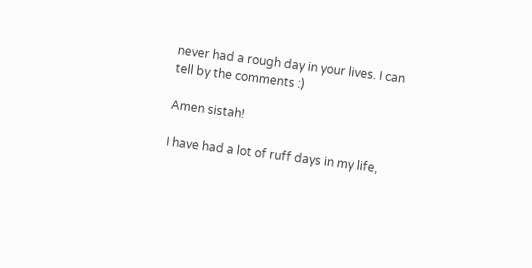never had a rough day in your lives. I can tell by the comments :)

Amen sistah!

I have had a lot of ruff days in my life,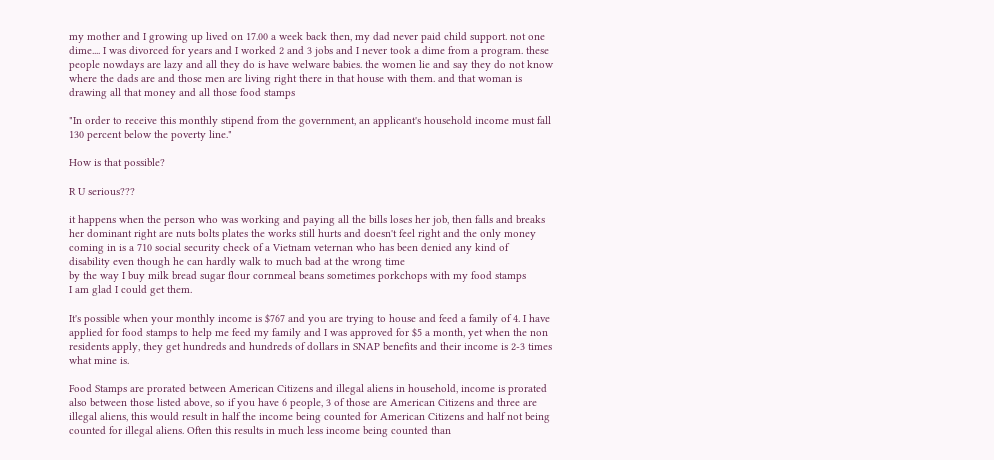my mother and I growing up lived on 17.00 a week back then, my dad never paid child support. not one dime.... I was divorced for years and I worked 2 and 3 jobs and I never took a dime from a program. these people nowdays are lazy and all they do is have welware babies. the women lie and say they do not know where the dads are and those men are living right there in that house with them. and that woman is drawing all that money and all those food stamps

"In order to receive this monthly stipend from the government, an applicant's household income must fall 130 percent below the poverty line."

How is that possible?

R U serious???

it happens when the person who was working and paying all the bills loses her job, then falls and breaks her dominant right are nuts bolts plates the works still hurts and doesn't feel right and the only money coming in is a 710 social security check of a Vietnam veternan who has been denied any kind of
disability even though he can hardly walk to much bad at the wrong time
by the way I buy milk bread sugar flour cornmeal beans sometimes porkchops with my food stamps
I am glad I could get them.

It's possible when your monthly income is $767 and you are trying to house and feed a family of 4. I have applied for food stamps to help me feed my family and I was approved for $5 a month, yet when the non residents apply, they get hundreds and hundreds of dollars in SNAP benefits and their income is 2-3 times what mine is.

Food Stamps are prorated between American Citizens and illegal aliens in household, income is prorated also between those listed above, so if you have 6 people, 3 of those are American Citizens and three are illegal aliens, this would result in half the income being counted for American Citizens and half not being counted for illegal aliens. Often this results in much less income being counted than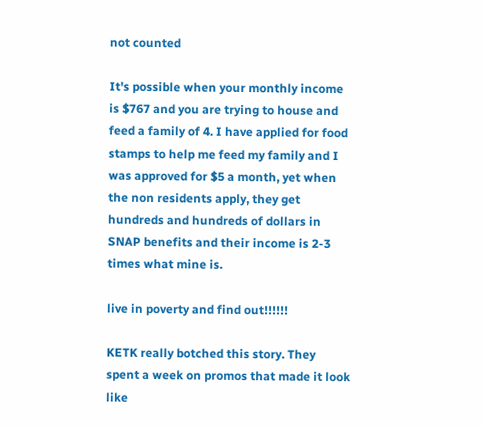not counted

It's possible when your monthly income is $767 and you are trying to house and feed a family of 4. I have applied for food stamps to help me feed my family and I was approved for $5 a month, yet when the non residents apply, they get hundreds and hundreds of dollars in SNAP benefits and their income is 2-3 times what mine is.

live in poverty and find out!!!!!!

KETK really botched this story. They spent a week on promos that made it look like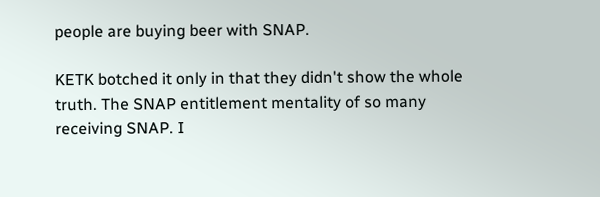people are buying beer with SNAP.

KETK botched it only in that they didn't show the whole truth. The SNAP entitlement mentality of so many receiving SNAP. I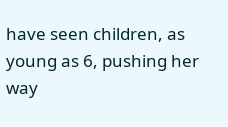have seen children, as young as 6, pushing her way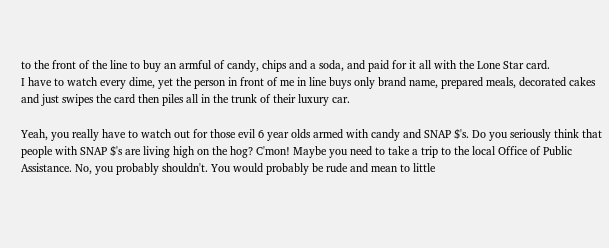to the front of the line to buy an armful of candy, chips and a soda, and paid for it all with the Lone Star card.
I have to watch every dime, yet the person in front of me in line buys only brand name, prepared meals, decorated cakes and just swipes the card then piles all in the trunk of their luxury car.

Yeah, you really have to watch out for those evil 6 year olds armed with candy and SNAP $'s. Do you seriously think that people with SNAP $'s are living high on the hog? C'mon! Maybe you need to take a trip to the local Office of Public Assistance. No, you probably shouldn't. You would probably be rude and mean to little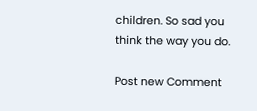children. So sad you think the way you do.

Post new Comment